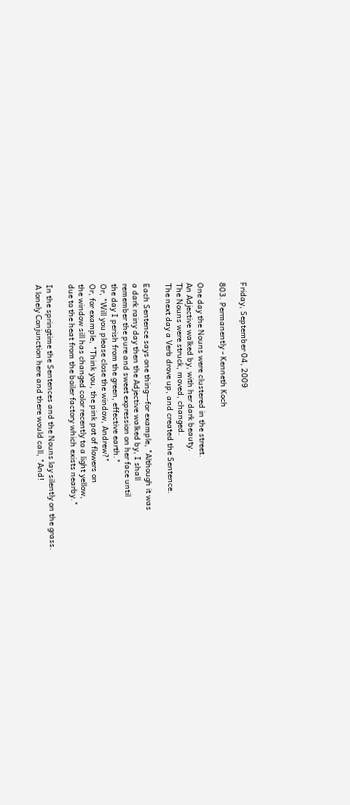Friday, September 04, 2009

803. Permanently - Kenneth Koch

One day the Nouns were clustered in the street.
An Adjective walked by, with her dark beauty.
The Nouns were struck, moved, changed.
The next day a Verb drove up, and created the Sentence.

Each Sentence says one thing––for example, "Although it was
a dark rainy day then the Adjective walked by, I shall
remember the pure and sweet expression on her face until
the day I perish from the green, effective earth."
Or, "Will you please close the window, Andrew?"
Or, for example, "Think you, the pink pot of flowers on
the window sill has changed color recently to a light yellow,
due to the heat from the boiler factory which exists nearby."

In the springtime the Sentences and the Nouns lay silently on the grass.
A lonely Conjunction here and there would call, "And!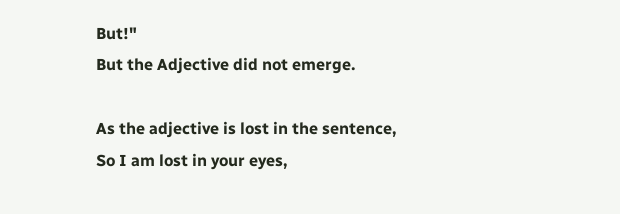But!"
But the Adjective did not emerge.

As the adjective is lost in the sentence,
So I am lost in your eyes,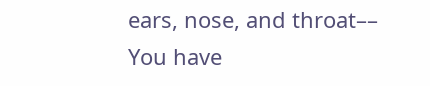ears, nose, and throat––
You have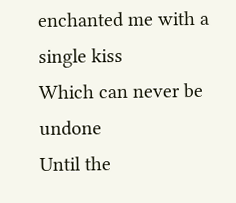enchanted me with a single kiss
Which can never be undone
Until the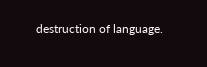destruction of language.